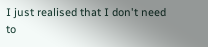I just realised that I don't need to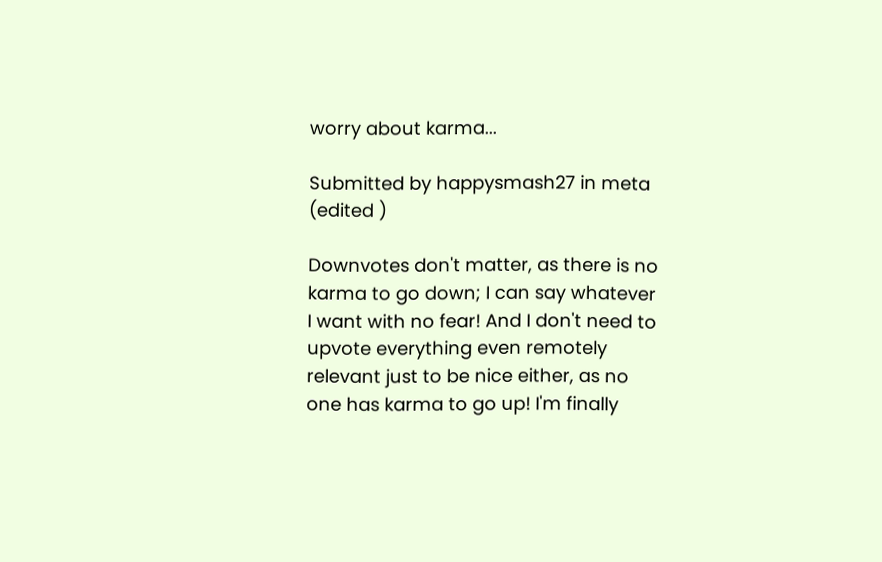worry about karma...

Submitted by happysmash27 in meta (edited )

Downvotes don't matter, as there is no karma to go down; I can say whatever I want with no fear! And I don't need to upvote everything even remotely relevant just to be nice either, as no one has karma to go up! I'm finally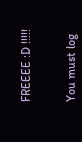FREEEE :D !!!!!


You must log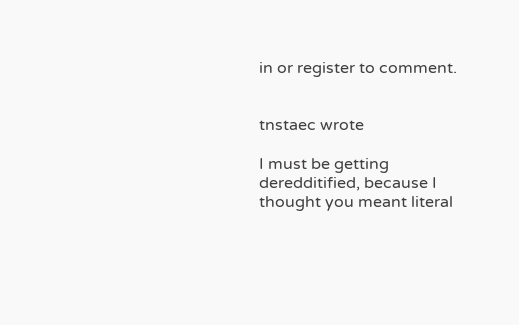in or register to comment.


tnstaec wrote

I must be getting deredditified, because I thought you meant literal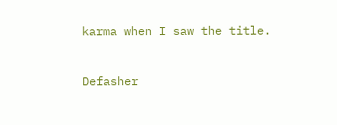karma when I saw the title.


Defasher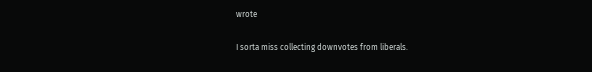wrote

I sorta miss collecting downvotes from liberals.